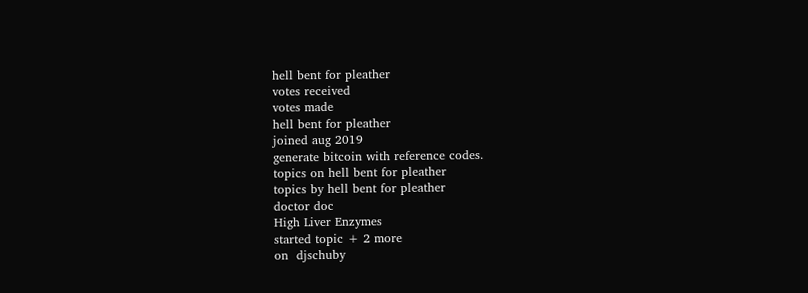hell bent for pleather
votes received
votes made
hell bent for pleather
joined aug 2019
generate bitcoin with reference codes.
topics on hell bent for pleather
topics by hell bent for pleather
doctor doc
High Liver Enzymes
started topic + 2 more
on  djschuby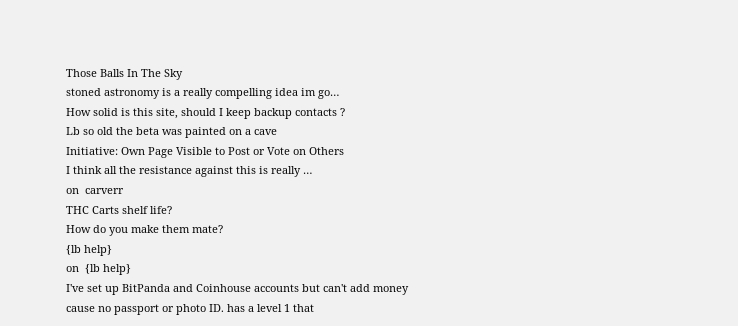Those Balls In The Sky
stoned astronomy is a really compelling idea im go…
How solid is this site, should I keep backup contacts ?
Lb so old the beta was painted on a cave
Initiative: Own Page Visible to Post or Vote on Others
I think all the resistance against this is really …
on  carverr
THC Carts shelf life?
How do you make them mate?
{lb help}
on  {lb help}
I've set up BitPanda and Coinhouse accounts but can't add money cause no passport or photo ID. has a level 1 that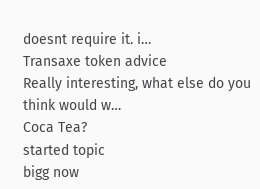doesnt require it. i…
Transaxe token advice
Really interesting, what else do you think would w…
Coca Tea?
started topic
bigg now